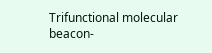Trifunctional molecular beacon-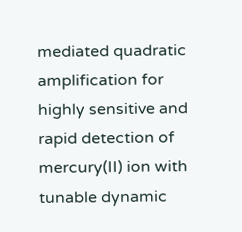mediated quadratic amplification for highly sensitive and rapid detection of mercury(II) ion with tunable dynamic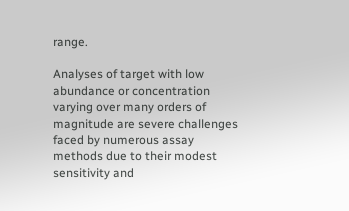range.

Analyses of target with low abundance or concentration varying over many orders of magnitude are severe challenges faced by numerous assay methods due to their modest sensitivity and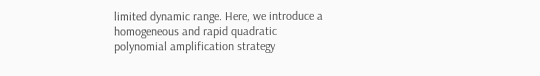limited dynamic range. Here, we introduce a homogeneous and rapid quadratic polynomial amplification strategy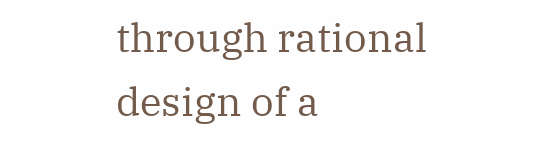through rational design of a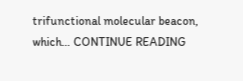trifunctional molecular beacon, which… CONTINUE READING